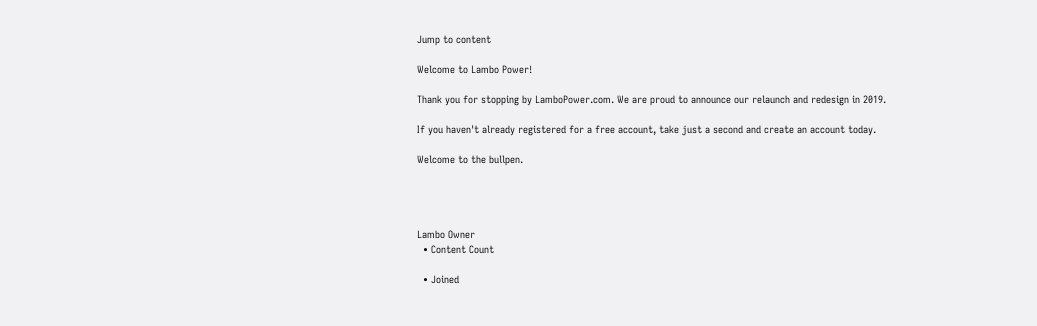Jump to content

Welcome to Lambo Power!

Thank you for stopping by LamboPower.com. We are proud to announce our relaunch and redesign in 2019.

If you haven't already registered for a free account, take just a second and create an account today.

Welcome to the bullpen.




Lambo Owner
  • Content Count

  • Joined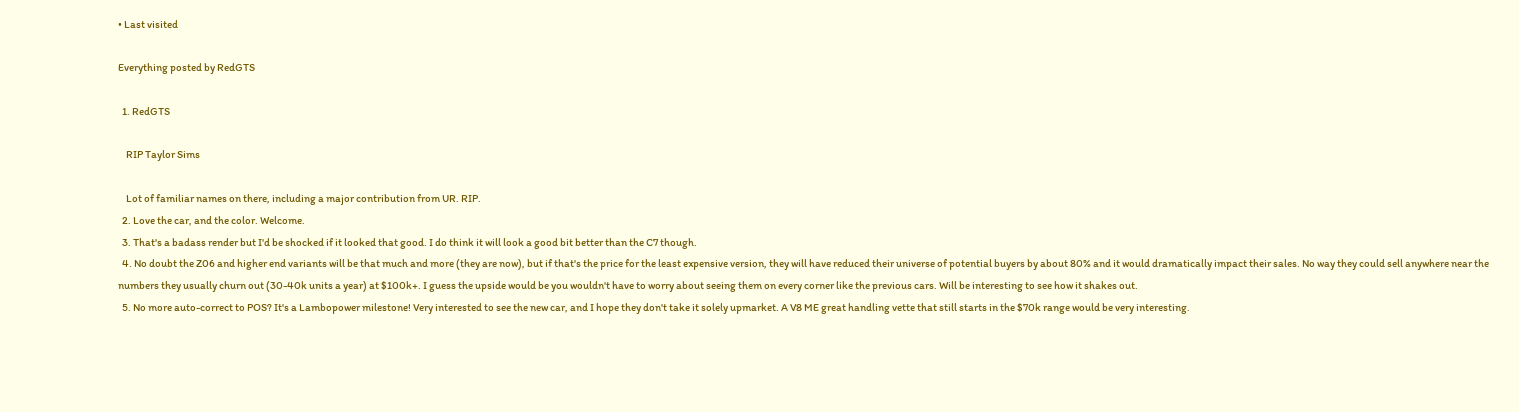• Last visited

Everything posted by RedGTS

  1. RedGTS

    RIP Taylor Sims

    Lot of familiar names on there, including a major contribution from UR. RIP.
  2. Love the car, and the color. Welcome.
  3. That's a badass render but I'd be shocked if it looked that good. I do think it will look a good bit better than the C7 though.
  4. No doubt the Z06 and higher end variants will be that much and more (they are now), but if that's the price for the least expensive version, they will have reduced their universe of potential buyers by about 80% and it would dramatically impact their sales. No way they could sell anywhere near the numbers they usually churn out (30-40k units a year) at $100k+. I guess the upside would be you wouldn't have to worry about seeing them on every corner like the previous cars. Will be interesting to see how it shakes out.
  5. No more auto-correct to POS? It's a Lambopower milestone! Very interested to see the new car, and I hope they don't take it solely upmarket. A V8 ME great handling vette that still starts in the $70k range would be very interesting.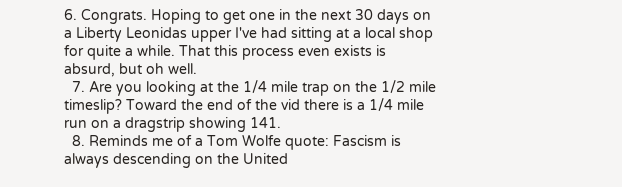6. Congrats. Hoping to get one in the next 30 days on a Liberty Leonidas upper I've had sitting at a local shop for quite a while. That this process even exists is absurd, but oh well.
  7. Are you looking at the 1/4 mile trap on the 1/2 mile timeslip? Toward the end of the vid there is a 1/4 mile run on a dragstrip showing 141.
  8. Reminds me of a Tom Wolfe quote: Fascism is always descending on the United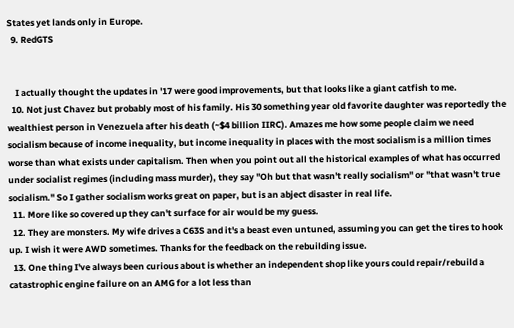States yet lands only in Europe.
  9. RedGTS


    I actually thought the updates in '17 were good improvements, but that looks like a giant catfish to me.
  10. Not just Chavez but probably most of his family. His 30 something year old favorite daughter was reportedly the wealthiest person in Venezuela after his death (~$4 billion IIRC). Amazes me how some people claim we need socialism because of income inequality, but income inequality in places with the most socialism is a million times worse than what exists under capitalism. Then when you point out all the historical examples of what has occurred under socialist regimes (including mass murder), they say "Oh but that wasn't really socialism" or "that wasn't true socialism." So I gather socialism works great on paper, but is an abject disaster in real life.
  11. More like so covered up they can't surface for air would be my guess.
  12. They are monsters. My wife drives a C63S and it's a beast even untuned, assuming you can get the tires to hook up. I wish it were AWD sometimes. Thanks for the feedback on the rebuilding issue.
  13. One thing I've always been curious about is whether an independent shop like yours could repair/rebuild a catastrophic engine failure on an AMG for a lot less than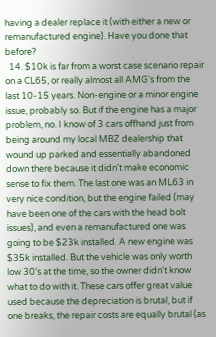having a dealer replace it (with either a new or remanufactured engine). Have you done that before?
  14. $10k is far from a worst case scenario repair on a CL65, or really almost all AMG's from the last 10-15 years. Non-engine or a minor engine issue, probably so. But if the engine has a major problem, no. I know of 3 cars offhand just from being around my local MBZ dealership that wound up parked and essentially abandoned down there because it didn't make economic sense to fix them. The last one was an ML63 in very nice condition, but the engine failed (may have been one of the cars with the head bolt issues), and even a remanufactured one was going to be $23k installed. A new engine was $35k installed. But the vehicle was only worth low 30's at the time, so the owner didn't know what to do with it. These cars offer great value used because the depreciation is brutal, but if one breaks, the repair costs are equally brutal (as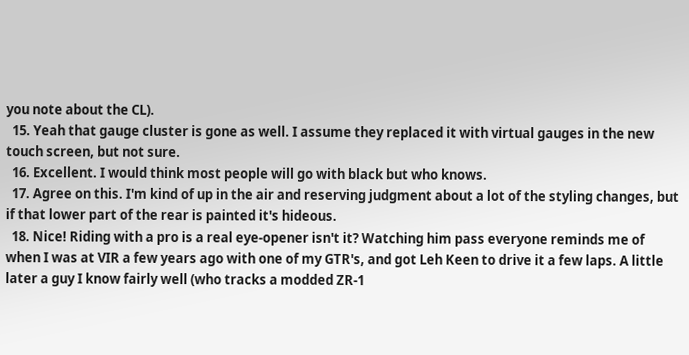you note about the CL).
  15. Yeah that gauge cluster is gone as well. I assume they replaced it with virtual gauges in the new touch screen, but not sure.
  16. Excellent. I would think most people will go with black but who knows.
  17. Agree on this. I'm kind of up in the air and reserving judgment about a lot of the styling changes, but if that lower part of the rear is painted it's hideous.
  18. Nice! Riding with a pro is a real eye-opener isn't it? Watching him pass everyone reminds me of when I was at VIR a few years ago with one of my GTR's, and got Leh Keen to drive it a few laps. A little later a guy I know fairly well (who tracks a modded ZR-1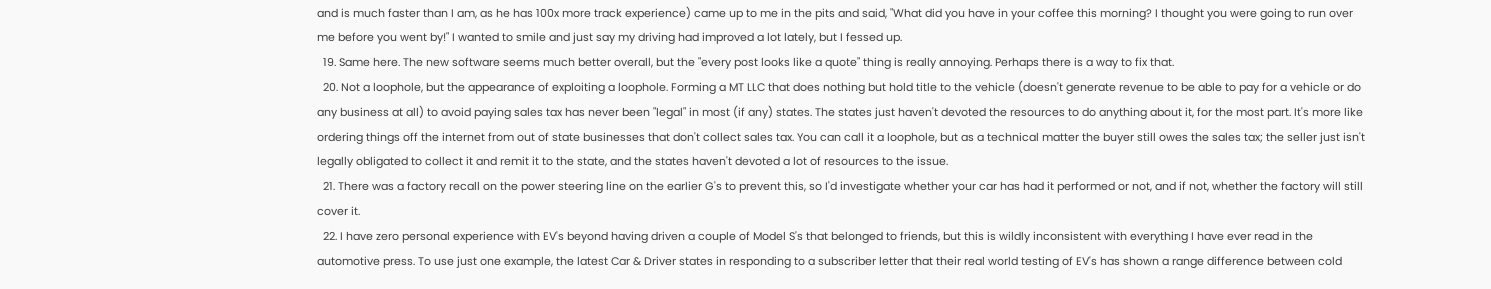and is much faster than I am, as he has 100x more track experience) came up to me in the pits and said, "What did you have in your coffee this morning? I thought you were going to run over me before you went by!" I wanted to smile and just say my driving had improved a lot lately, but I fessed up.
  19. Same here. The new software seems much better overall, but the "every post looks like a quote" thing is really annoying. Perhaps there is a way to fix that.
  20. Not a loophole, but the appearance of exploiting a loophole. Forming a MT LLC that does nothing but hold title to the vehicle (doesn't generate revenue to be able to pay for a vehicle or do any business at all) to avoid paying sales tax has never been "legal" in most (if any) states. The states just haven't devoted the resources to do anything about it, for the most part. It's more like ordering things off the internet from out of state businesses that don't collect sales tax. You can call it a loophole, but as a technical matter the buyer still owes the sales tax; the seller just isn't legally obligated to collect it and remit it to the state, and the states haven't devoted a lot of resources to the issue.
  21. There was a factory recall on the power steering line on the earlier G's to prevent this, so I'd investigate whether your car has had it performed or not, and if not, whether the factory will still cover it.
  22. I have zero personal experience with EV's beyond having driven a couple of Model S's that belonged to friends, but this is wildly inconsistent with everything I have ever read in the automotive press. To use just one example, the latest Car & Driver states in responding to a subscriber letter that their real world testing of EV's has shown a range difference between cold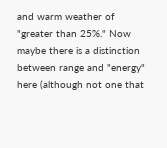and warm weather of "greater than 25%." Now maybe there is a distinction between range and "energy" here (although not one that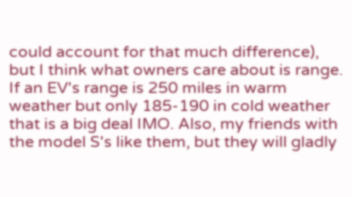could account for that much difference), but I think what owners care about is range. If an EV's range is 250 miles in warm weather but only 185-190 in cold weather that is a big deal IMO. Also, my friends with the model S's like them, but they will gladly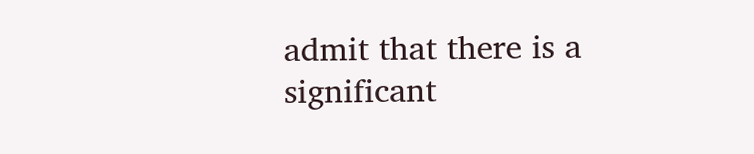admit that there is a significant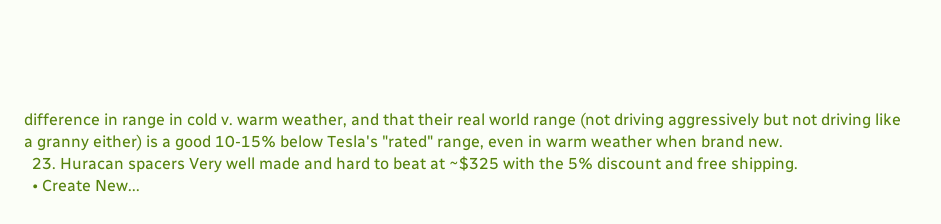difference in range in cold v. warm weather, and that their real world range (not driving aggressively but not driving like a granny either) is a good 10-15% below Tesla's "rated" range, even in warm weather when brand new.
  23. Huracan spacers Very well made and hard to beat at ~$325 with the 5% discount and free shipping.
  • Create New...